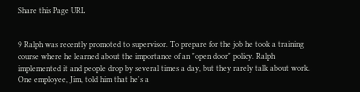Share this Page URL


9 Ralph was recently promoted to supervisor. To prepare for the job he took a training course where he learned about the importance of an "open door" policy. Ralph implemented it and people drop by several times a day, but they rarely talk about work. One employee, Jim, told him that he's a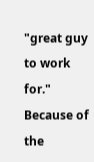"great guy to work for." Because of the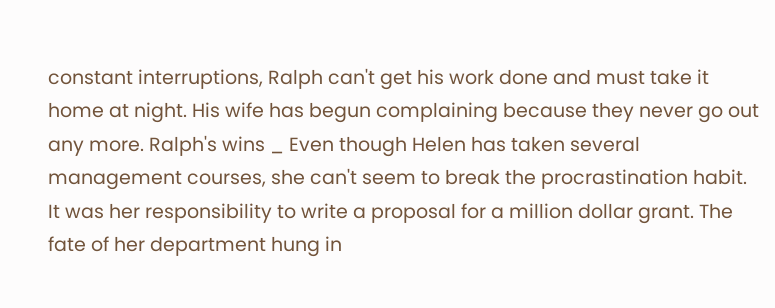constant interruptions, Ralph can't get his work done and must take it home at night. His wife has begun complaining because they never go out any more. Ralph's wins _ Even though Helen has taken several management courses, she can't seem to break the procrastination habit. It was her responsibility to write a proposal for a million dollar grant. The fate of her department hung in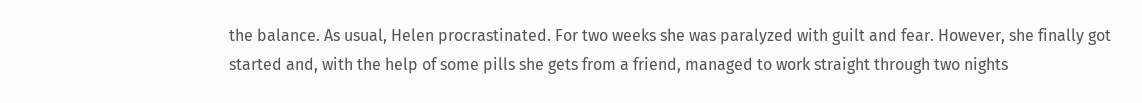the balance. As usual, Helen procrastinated. For two weeks she was paralyzed with guilt and fear. However, she finally got started and, with the help of some pills she gets from a friend, managed to work straight through two nights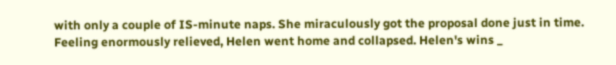with only a couple of IS-minute naps. She miraculously got the proposal done just in time. Feeling enormously relieved, Helen went home and collapsed. Helen's wins _